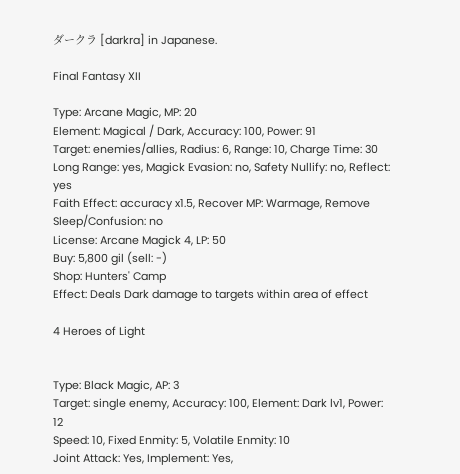ダークラ [darkra] in Japanese.

Final Fantasy XII

Type: Arcane Magic, MP: 20
Element: Magical / Dark, Accuracy: 100, Power: 91
Target: enemies/allies, Radius: 6, Range: 10, Charge Time: 30
Long Range: yes, Magick Evasion: no, Safety Nullify: no, Reflect: yes
Faith Effect: accuracy x1.5, Recover MP: Warmage, Remove Sleep/Confusion: no
License: Arcane Magick 4, LP: 50
Buy: 5,800 gil (sell: -)
Shop: Hunters' Camp
Effect: Deals Dark damage to targets within area of effect

4 Heroes of Light


Type: Black Magic, AP: 3
Target: single enemy, Accuracy: 100, Element: Dark lv1, Power: 12
Speed: 10, Fixed Enmity: 5, Volatile Enmity: 10
Joint Attack: Yes, Implement: Yes,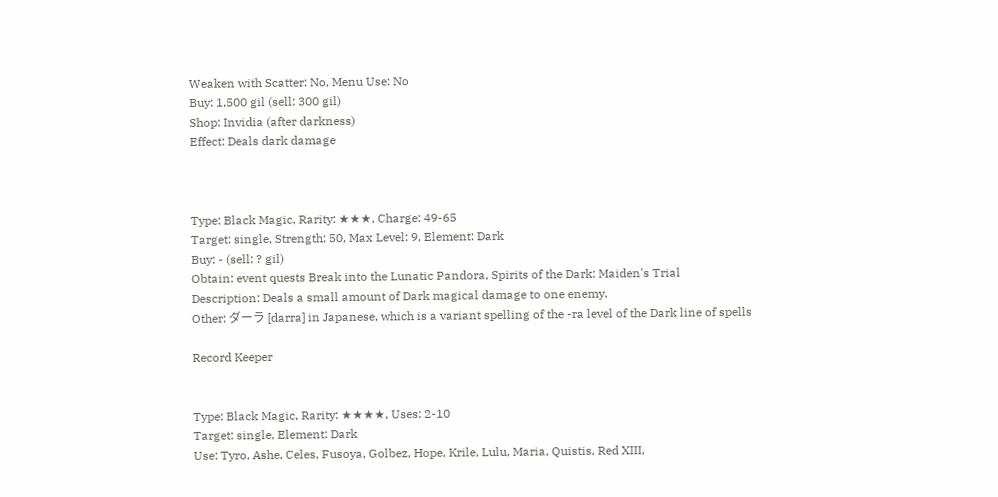Weaken with Scatter: No, Menu Use: No
Buy: 1,500 gil (sell: 300 gil)
Shop: Invidia (after darkness)
Effect: Deals dark damage



Type: Black Magic, Rarity: ★★★, Charge: 49-65
Target: single, Strength: 50, Max Level: 9, Element: Dark
Buy: - (sell: ? gil)
Obtain: event quests Break into the Lunatic Pandora, Spirits of the Dark: Maiden's Trial
Description: Deals a small amount of Dark magical damage to one enemy.
Other: ダーラ [darra] in Japanese, which is a variant spelling of the -ra level of the Dark line of spells

Record Keeper


Type: Black Magic, Rarity: ★★★★, Uses: 2-10
Target: single, Element: Dark
Use: Tyro, Ashe, Celes, Fusoya, Golbez, Hope, Krile, Lulu, Maria, Quistis, Red XIII,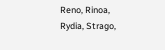Reno, Rinoa, Rydia, Strago,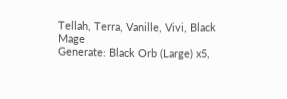Tellah, Terra, Vanille, Vivi, Black Mage
Generate: Black Orb (Large) x5,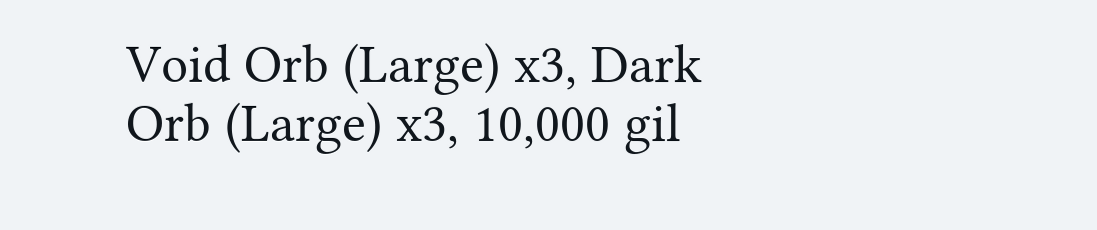Void Orb (Large) x3, Dark Orb (Large) x3, 10,000 gil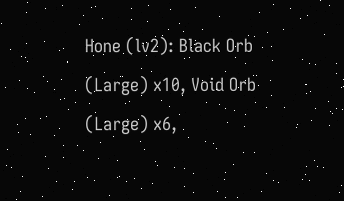Hone (lv2): Black Orb (Large) x10, Void Orb (Large) x6,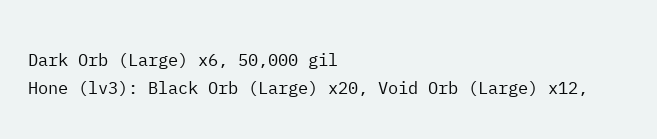Dark Orb (Large) x6, 50,000 gil
Hone (lv3): Black Orb (Large) x20, Void Orb (Large) x12,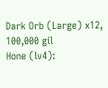Dark Orb (Large) x12, 100,000 gil
Hone (lv4):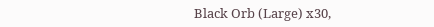Black Orb (Large) x30,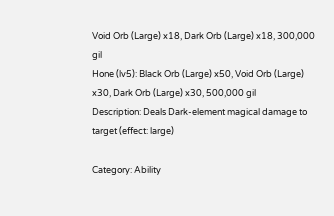Void Orb (Large) x18, Dark Orb (Large) x18, 300,000 gil
Hone (lv5): Black Orb (Large) x50, Void Orb (Large) x30, Dark Orb (Large) x30, 500,000 gil
Description: Deals Dark-element magical damage to target (effect: large)

Category: Ability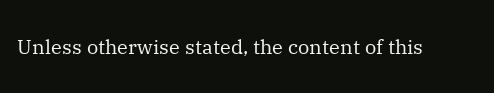Unless otherwise stated, the content of this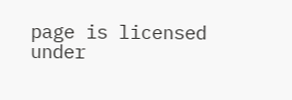page is licensed under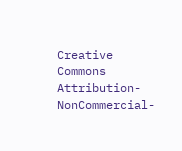Creative Commons Attribution-NonCommercial-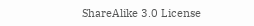ShareAlike 3.0 License